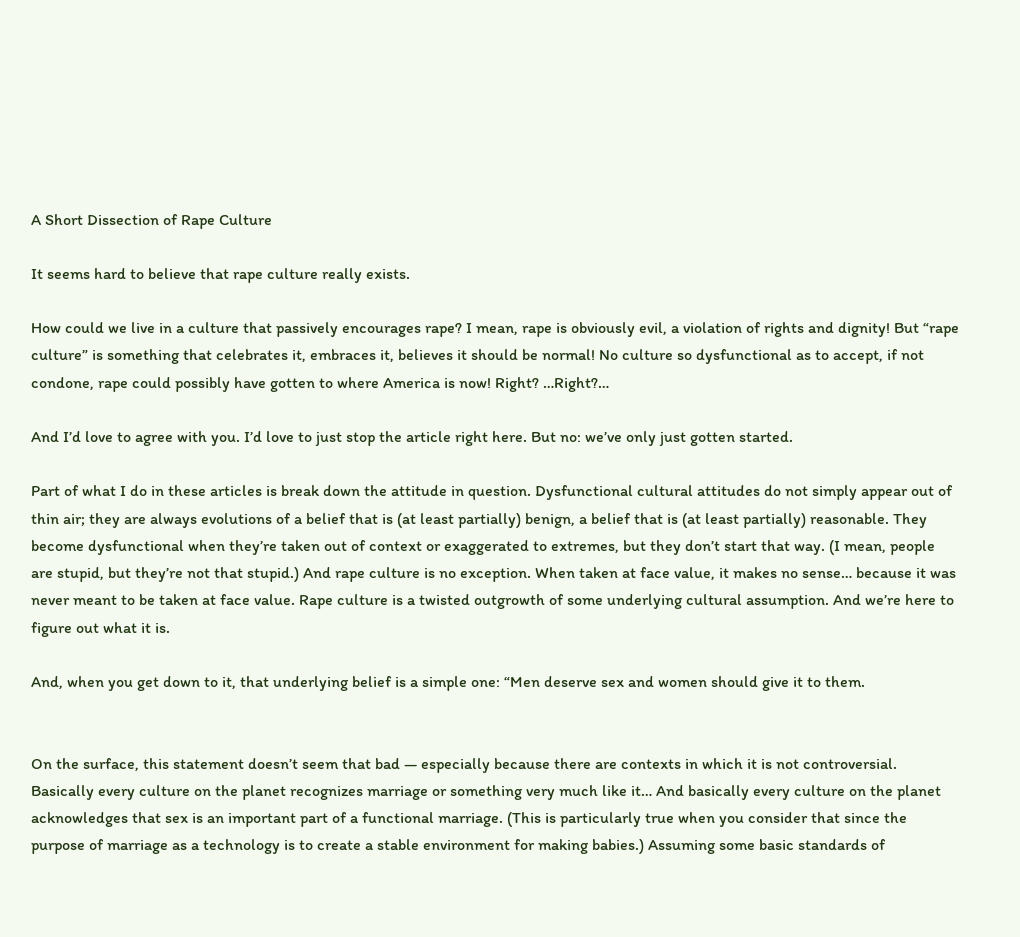A Short Dissection of Rape Culture

It seems hard to believe that rape culture really exists.

How could we live in a culture that passively encourages rape? I mean, rape is obviously evil, a violation of rights and dignity! But “rape culture” is something that celebrates it, embraces it, believes it should be normal! No culture so dysfunctional as to accept, if not condone, rape could possibly have gotten to where America is now! Right? …Right?…

And I’d love to agree with you. I’d love to just stop the article right here. But no: we’ve only just gotten started.

Part of what I do in these articles is break down the attitude in question. Dysfunctional cultural attitudes do not simply appear out of thin air; they are always evolutions of a belief that is (at least partially) benign, a belief that is (at least partially) reasonable. They become dysfunctional when they’re taken out of context or exaggerated to extremes, but they don’t start that way. (I mean, people are stupid, but they’re not that stupid.) And rape culture is no exception. When taken at face value, it makes no sense… because it was never meant to be taken at face value. Rape culture is a twisted outgrowth of some underlying cultural assumption. And we’re here to figure out what it is.

And, when you get down to it, that underlying belief is a simple one: “Men deserve sex and women should give it to them.


On the surface, this statement doesn’t seem that bad — especially because there are contexts in which it is not controversial. Basically every culture on the planet recognizes marriage or something very much like it… And basically every culture on the planet acknowledges that sex is an important part of a functional marriage. (This is particularly true when you consider that since the purpose of marriage as a technology is to create a stable environment for making babies.) Assuming some basic standards of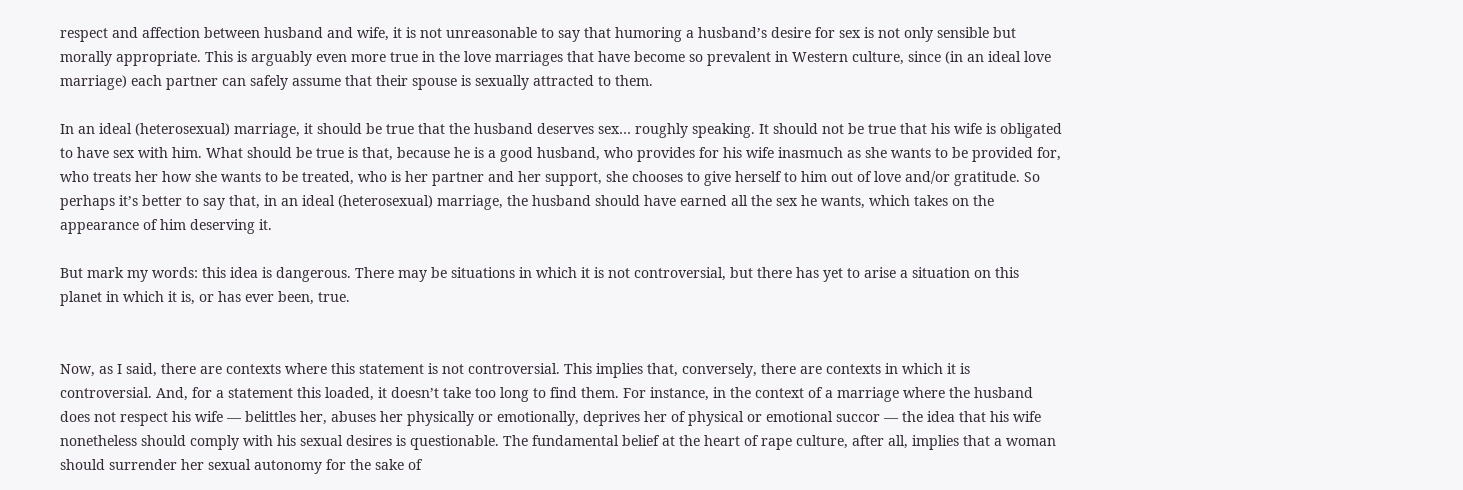respect and affection between husband and wife, it is not unreasonable to say that humoring a husband’s desire for sex is not only sensible but morally appropriate. This is arguably even more true in the love marriages that have become so prevalent in Western culture, since (in an ideal love marriage) each partner can safely assume that their spouse is sexually attracted to them.

In an ideal (heterosexual) marriage, it should be true that the husband deserves sex… roughly speaking. It should not be true that his wife is obligated to have sex with him. What should be true is that, because he is a good husband, who provides for his wife inasmuch as she wants to be provided for, who treats her how she wants to be treated, who is her partner and her support, she chooses to give herself to him out of love and/or gratitude. So perhaps it’s better to say that, in an ideal (heterosexual) marriage, the husband should have earned all the sex he wants, which takes on the appearance of him deserving it.

But mark my words: this idea is dangerous. There may be situations in which it is not controversial, but there has yet to arise a situation on this planet in which it is, or has ever been, true.


Now, as I said, there are contexts where this statement is not controversial. This implies that, conversely, there are contexts in which it is controversial. And, for a statement this loaded, it doesn’t take too long to find them. For instance, in the context of a marriage where the husband does not respect his wife — belittles her, abuses her physically or emotionally, deprives her of physical or emotional succor — the idea that his wife nonetheless should comply with his sexual desires is questionable. The fundamental belief at the heart of rape culture, after all, implies that a woman should surrender her sexual autonomy for the sake of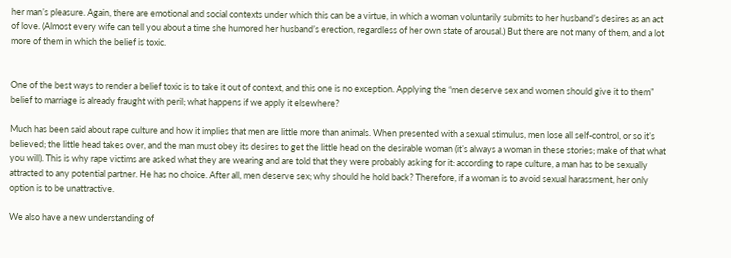her man’s pleasure. Again, there are emotional and social contexts under which this can be a virtue, in which a woman voluntarily submits to her husband’s desires as an act of love. (Almost every wife can tell you about a time she humored her husband’s erection, regardless of her own state of arousal.) But there are not many of them, and a lot more of them in which the belief is toxic.


One of the best ways to render a belief toxic is to take it out of context, and this one is no exception. Applying the “men deserve sex and women should give it to them” belief to marriage is already fraught with peril; what happens if we apply it elsewhere?

Much has been said about rape culture and how it implies that men are little more than animals. When presented with a sexual stimulus, men lose all self-control, or so it’s believed; the little head takes over, and the man must obey its desires to get the little head on the desirable woman (it’s always a woman in these stories; make of that what you will). This is why rape victims are asked what they are wearing and are told that they were probably asking for it: according to rape culture, a man has to be sexually attracted to any potential partner. He has no choice. After all, men deserve sex; why should he hold back? Therefore, if a woman is to avoid sexual harassment, her only option is to be unattractive.

We also have a new understanding of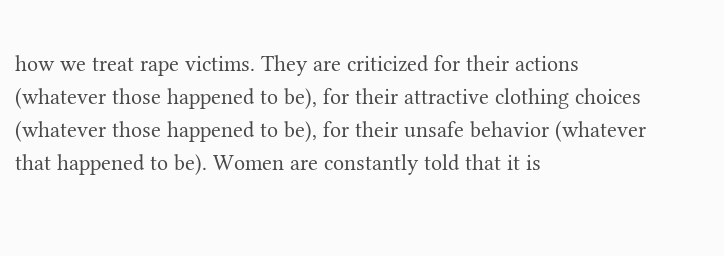how we treat rape victims. They are criticized for their actions (whatever those happened to be), for their attractive clothing choices (whatever those happened to be), for their unsafe behavior (whatever that happened to be). Women are constantly told that it is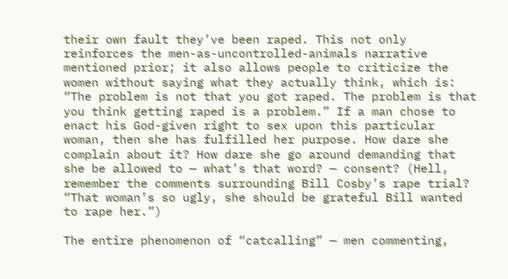their own fault they’ve been raped. This not only reinforces the men-as-uncontrolled-animals narrative mentioned prior; it also allows people to criticize the women without saying what they actually think, which is: “The problem is not that you got raped. The problem is that you think getting raped is a problem.” If a man chose to enact his God-given right to sex upon this particular woman, then she has fulfilled her purpose. How dare she complain about it? How dare she go around demanding that she be allowed to — what’s that word? — consent? (Hell, remember the comments surrounding Bill Cosby’s rape trial? “That woman’s so ugly, she should be grateful Bill wanted to rape her.”)

The entire phenomenon of “catcalling” — men commenting,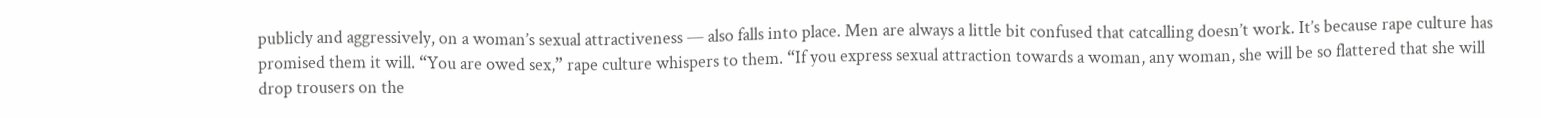publicly and aggressively, on a woman’s sexual attractiveness — also falls into place. Men are always a little bit confused that catcalling doesn’t work. It’s because rape culture has promised them it will. “You are owed sex,” rape culture whispers to them. “If you express sexual attraction towards a woman, any woman, she will be so flattered that she will drop trousers on the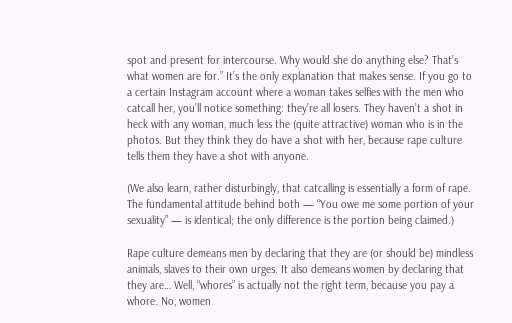spot and present for intercourse. Why would she do anything else? That’s what women are for.” It’s the only explanation that makes sense. If you go to a certain Instagram account where a woman takes selfies with the men who catcall her, you’ll notice something: they’re all losers. They haven’t a shot in heck with any woman, much less the (quite attractive) woman who is in the photos. But they think they do have a shot with her, because rape culture tells them they have a shot with anyone.

(We also learn, rather disturbingly, that catcalling is essentially a form of rape. The fundamental attitude behind both — “You owe me some portion of your sexuality” — is identical; the only difference is the portion being claimed.)

Rape culture demeans men by declaring that they are (or should be) mindless animals, slaves to their own urges. It also demeans women by declaring that they are… Well, “whores” is actually not the right term, because you pay a whore. No, women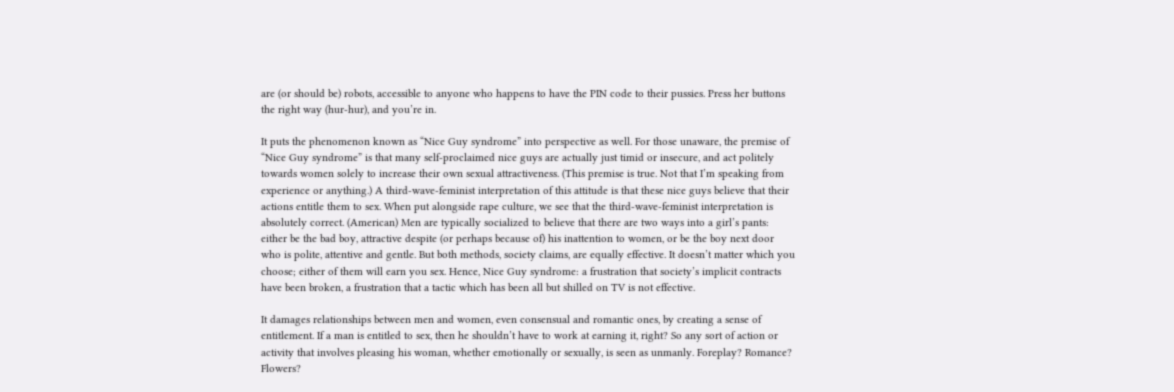are (or should be) robots, accessible to anyone who happens to have the PIN code to their pussies. Press her buttons the right way (hur-hur), and you’re in.

It puts the phenomenon known as “Nice Guy syndrome” into perspective as well. For those unaware, the premise of “Nice Guy syndrome” is that many self-proclaimed nice guys are actually just timid or insecure, and act politely towards women solely to increase their own sexual attractiveness. (This premise is true. Not that I’m speaking from experience or anything.) A third-wave-feminist interpretation of this attitude is that these nice guys believe that their actions entitle them to sex. When put alongside rape culture, we see that the third-wave-feminist interpretation is absolutely correct. (American) Men are typically socialized to believe that there are two ways into a girl’s pants: either be the bad boy, attractive despite (or perhaps because of) his inattention to women, or be the boy next door who is polite, attentive and gentle. But both methods, society claims, are equally effective. It doesn’t matter which you choose; either of them will earn you sex. Hence, Nice Guy syndrome: a frustration that society’s implicit contracts have been broken, a frustration that a tactic which has been all but shilled on TV is not effective.

It damages relationships between men and women, even consensual and romantic ones, by creating a sense of entitlement. If a man is entitled to sex, then he shouldn’t have to work at earning it, right? So any sort of action or activity that involves pleasing his woman, whether emotionally or sexually, is seen as unmanly. Foreplay? Romance? Flowers?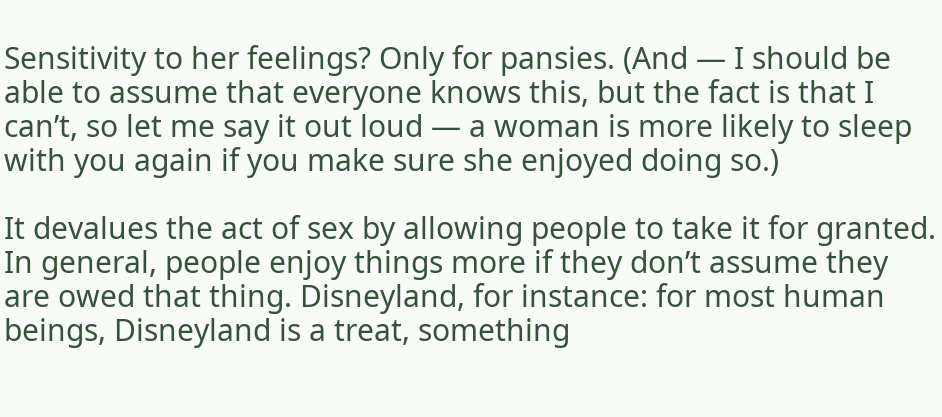Sensitivity to her feelings? Only for pansies. (And — I should be able to assume that everyone knows this, but the fact is that I can’t, so let me say it out loud — a woman is more likely to sleep with you again if you make sure she enjoyed doing so.)

It devalues the act of sex by allowing people to take it for granted. In general, people enjoy things more if they don’t assume they are owed that thing. Disneyland, for instance: for most human beings, Disneyland is a treat, something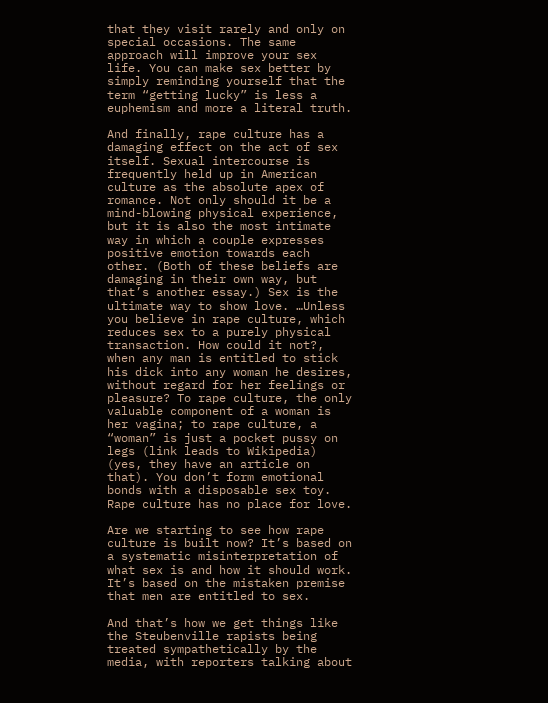that they visit rarely and only on special occasions. The same approach will improve your sex life. You can make sex better by simply reminding yourself that the term “getting lucky” is less a euphemism and more a literal truth.

And finally, rape culture has a damaging effect on the act of sex itself. Sexual intercourse is frequently held up in American culture as the absolute apex of romance. Not only should it be a mind-blowing physical experience, but it is also the most intimate way in which a couple expresses positive emotion towards each other. (Both of these beliefs are damaging in their own way, but that’s another essay.) Sex is the ultimate way to show love. …Unless you believe in rape culture, which reduces sex to a purely physical transaction. How could it not?, when any man is entitled to stick his dick into any woman he desires, without regard for her feelings or pleasure? To rape culture, the only valuable component of a woman is her vagina; to rape culture, a “woman” is just a pocket pussy on legs (link leads to Wikipedia) (yes, they have an article on that). You don’t form emotional bonds with a disposable sex toy. Rape culture has no place for love.

Are we starting to see how rape culture is built now? It’s based on a systematic misinterpretation of what sex is and how it should work. It’s based on the mistaken premise that men are entitled to sex.

And that’s how we get things like the Steubenville rapists being treated sympathetically by the media, with reporters talking about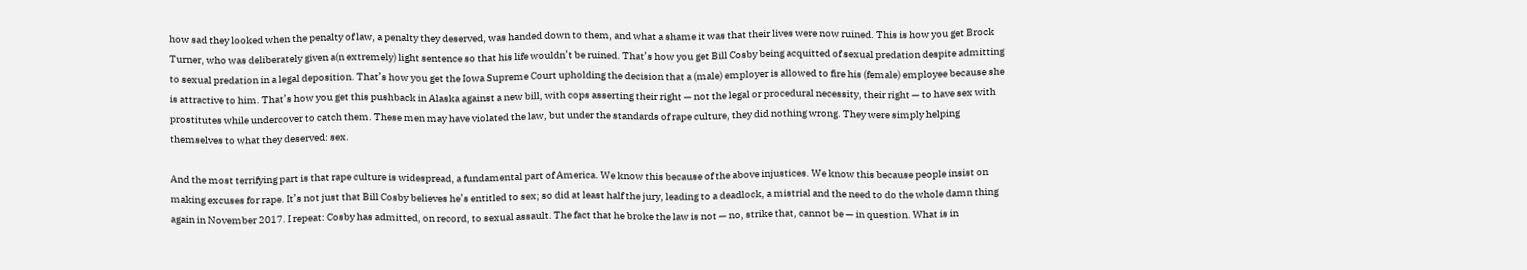how sad they looked when the penalty of law, a penalty they deserved, was handed down to them, and what a shame it was that their lives were now ruined. This is how you get Brock Turner, who was deliberately given a(n extremely) light sentence so that his life wouldn’t be ruined. That’s how you get Bill Cosby being acquitted of sexual predation despite admitting to sexual predation in a legal deposition. That’s how you get the Iowa Supreme Court upholding the decision that a (male) employer is allowed to fire his (female) employee because she is attractive to him. That’s how you get this pushback in Alaska against a new bill, with cops asserting their right — not the legal or procedural necessity, their right — to have sex with prostitutes while undercover to catch them. These men may have violated the law, but under the standards of rape culture, they did nothing wrong. They were simply helping themselves to what they deserved: sex.

And the most terrifying part is that rape culture is widespread, a fundamental part of America. We know this because of the above injustices. We know this because people insist on making excuses for rape. It’s not just that Bill Cosby believes he’s entitled to sex; so did at least half the jury, leading to a deadlock, a mistrial and the need to do the whole damn thing again in November 2017. I repeat: Cosby has admitted, on record, to sexual assault. The fact that he broke the law is not — no, strike that, cannot be — in question. What is in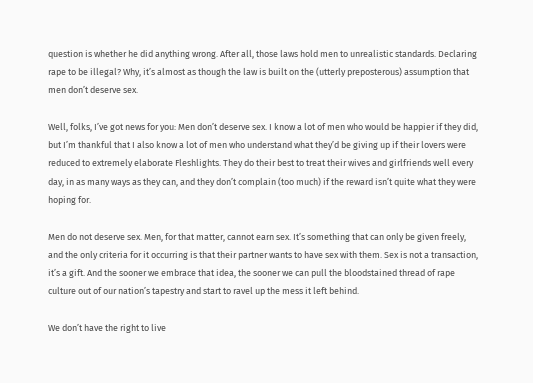question is whether he did anything wrong. After all, those laws hold men to unrealistic standards. Declaring rape to be illegal? Why, it’s almost as though the law is built on the (utterly preposterous) assumption that men don’t deserve sex.

Well, folks, I’ve got news for you: Men don’t deserve sex. I know a lot of men who would be happier if they did, but I’m thankful that I also know a lot of men who understand what they’d be giving up if their lovers were reduced to extremely elaborate Fleshlights. They do their best to treat their wives and girlfriends well every day, in as many ways as they can, and they don’t complain (too much) if the reward isn’t quite what they were hoping for.

Men do not deserve sex. Men, for that matter, cannot earn sex. It’s something that can only be given freely, and the only criteria for it occurring is that their partner wants to have sex with them. Sex is not a transaction, it’s a gift. And the sooner we embrace that idea, the sooner we can pull the bloodstained thread of rape culture out of our nation’s tapestry and start to ravel up the mess it left behind.

We don’t have the right to live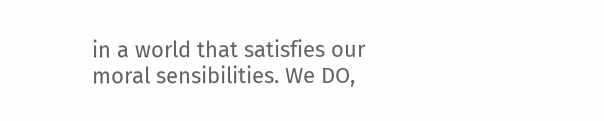in a world that satisfies our moral sensibilities. We DO,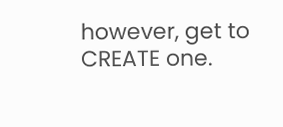however, get to CREATE one.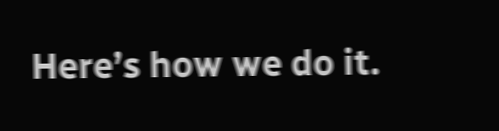Here’s how we do it.